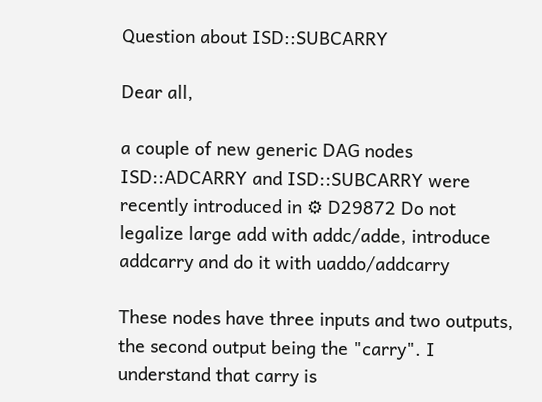Question about ISD::SUBCARRY

Dear all,

a couple of new generic DAG nodes ISD::ADCARRY and ISD::SUBCARRY were recently introduced in ⚙ D29872 Do not legalize large add with addc/adde, introduce addcarry and do it with uaddo/addcarry

These nodes have three inputs and two outputs, the second output being the "carry". I understand that carry is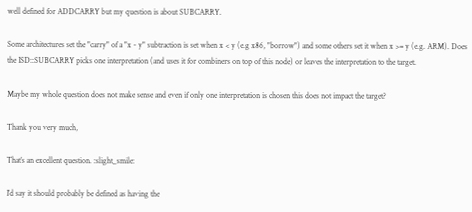well defined for ADDCARRY but my question is about SUBCARRY.

Some architectures set the "carry" of a "x - y" subtraction is set when x < y (e.g x86, "borrow") and some others set it when x >= y (e.g. ARM). Does the ISD::SUBCARRY picks one interpretation (and uses it for combiners on top of this node) or leaves the interpretation to the target.

Maybe my whole question does not make sense and even if only one interpretation is chosen this does not impact the target?

Thank you very much,

That’s an excellent question. :slight_smile:

I’d say it should probably be defined as having the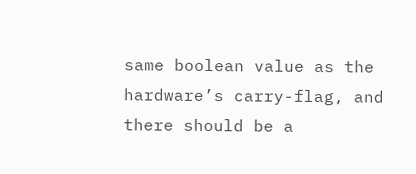same boolean value as the hardware’s carry-flag, and there should be a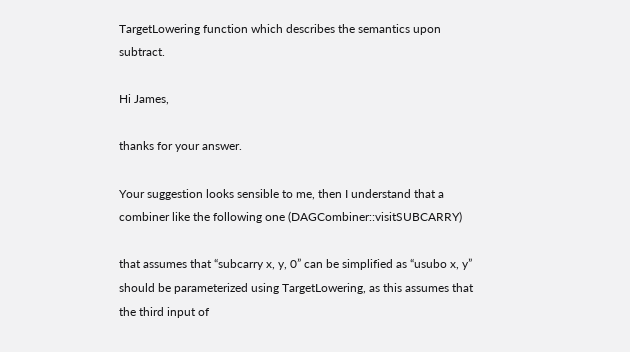TargetLowering function which describes the semantics upon subtract.

Hi James,

thanks for your answer.

Your suggestion looks sensible to me, then I understand that a combiner like the following one (DAGCombiner::visitSUBCARRY)

that assumes that “subcarry x, y, 0” can be simplified as “usubo x, y” should be parameterized using TargetLowering, as this assumes that the third input of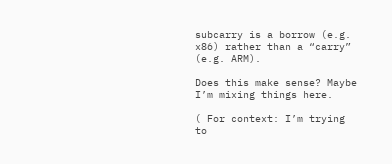subcarry is a borrow (e.g. x86) rather than a “carry” (e.g. ARM).

Does this make sense? Maybe I’m mixing things here.

( For context: I’m trying to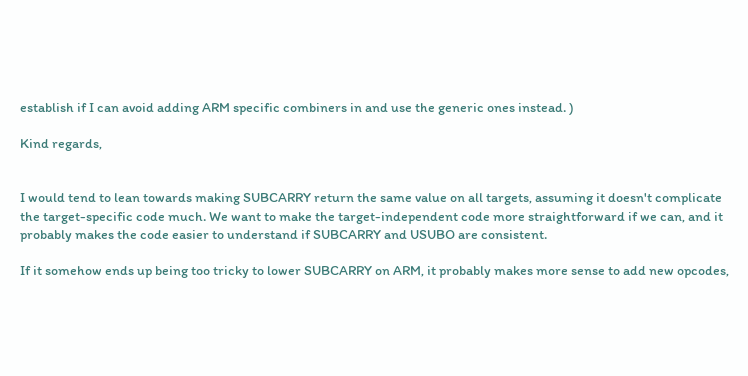establish if I can avoid adding ARM specific combiners in and use the generic ones instead. )

Kind regards,


I would tend to lean towards making SUBCARRY return the same value on all targets, assuming it doesn't complicate the target-specific code much. We want to make the target-independent code more straightforward if we can, and it probably makes the code easier to understand if SUBCARRY and USUBO are consistent.

If it somehow ends up being too tricky to lower SUBCARRY on ARM, it probably makes more sense to add new opcodes,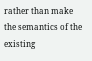rather than make the semantics of the existing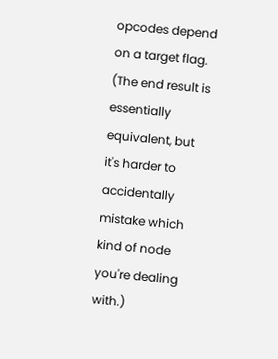opcodes depend on a target flag. (The end result is essentially equivalent, but it's harder to accidentally mistake which kind of node you're dealing with.)